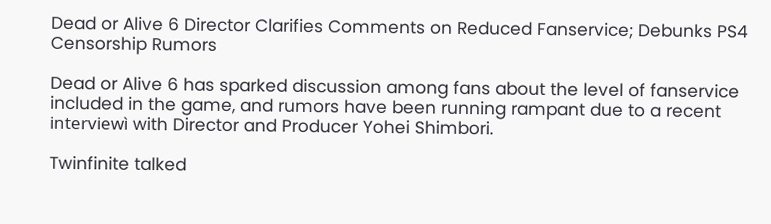Dead or Alive 6 Director Clarifies Comments on Reduced Fanservice; Debunks PS4 Censorship Rumors

Dead or Alive 6 has sparked discussion among fans about the level of fanservice included in the game, and rumors have been running rampant due to a recent interviewì with Director and Producer Yohei Shimbori.

Twinfinite talked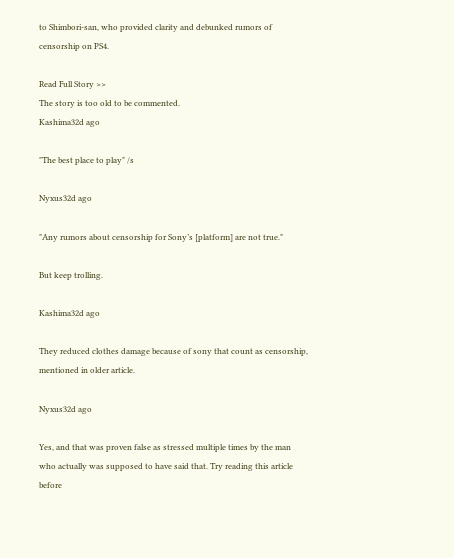to Shimbori-san, who provided clarity and debunked rumors of censorship on PS4.

Read Full Story >>
The story is too old to be commented.
Kashima32d ago

"The best place to play" /s

Nyxus32d ago

"Any rumors about censorship for Sony’s [platform] are not true."

But keep trolling.

Kashima32d ago

They reduced clothes damage because of sony that count as censorship, mentioned in older article.

Nyxus32d ago

Yes, and that was proven false as stressed multiple times by the man who actually was supposed to have said that. Try reading this article before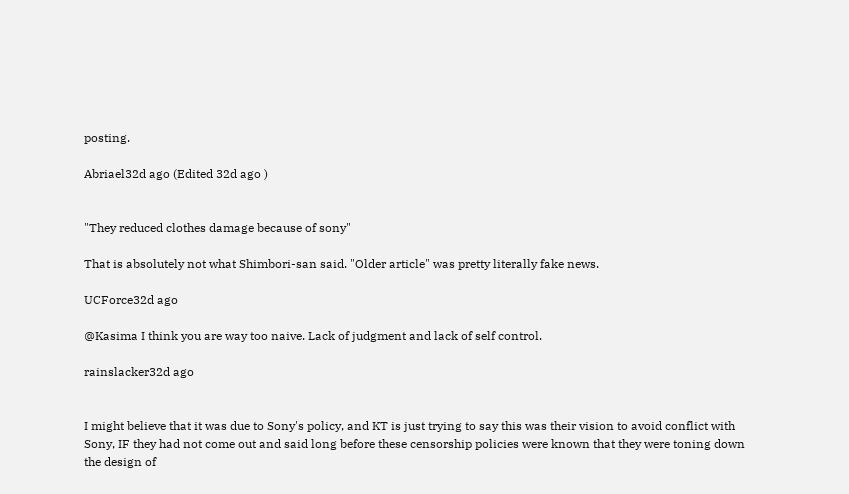posting.

Abriael32d ago (Edited 32d ago )


"They reduced clothes damage because of sony"

That is absolutely not what Shimbori-san said. "Older article" was pretty literally fake news.

UCForce32d ago

@Kasima I think you are way too naive. Lack of judgment and lack of self control.

rainslacker32d ago


I might believe that it was due to Sony's policy, and KT is just trying to say this was their vision to avoid conflict with Sony, IF they had not come out and said long before these censorship policies were known that they were toning down the design of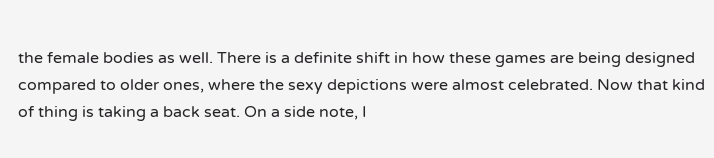the female bodies as well. There is a definite shift in how these games are being designed compared to older ones, where the sexy depictions were almost celebrated. Now that kind of thing is taking a back seat. On a side note, I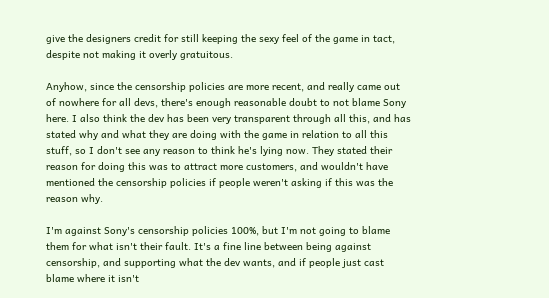give the designers credit for still keeping the sexy feel of the game in tact, despite not making it overly gratuitous.

Anyhow, since the censorship policies are more recent, and really came out of nowhere for all devs, there's enough reasonable doubt to not blame Sony here. I also think the dev has been very transparent through all this, and has stated why and what they are doing with the game in relation to all this stuff, so I don't see any reason to think he's lying now. They stated their reason for doing this was to attract more customers, and wouldn't have mentioned the censorship policies if people weren't asking if this was the reason why.

I'm against Sony's censorship policies 100%, but I'm not going to blame them for what isn't their fault. It's a fine line between being against censorship, and supporting what the dev wants, and if people just cast blame where it isn't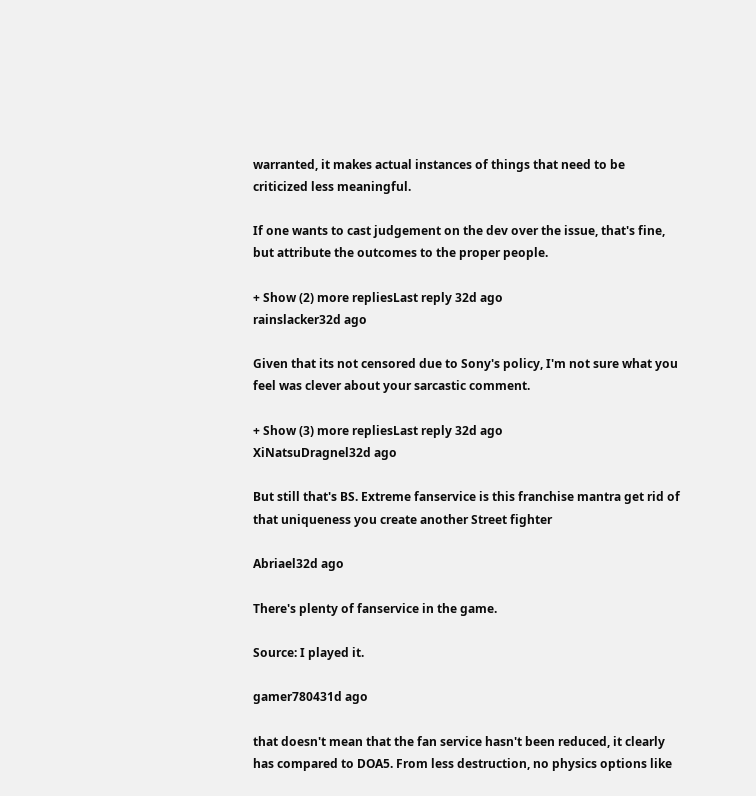warranted, it makes actual instances of things that need to be criticized less meaningful.

If one wants to cast judgement on the dev over the issue, that's fine, but attribute the outcomes to the proper people.

+ Show (2) more repliesLast reply 32d ago
rainslacker32d ago

Given that its not censored due to Sony's policy, I'm not sure what you feel was clever about your sarcastic comment.

+ Show (3) more repliesLast reply 32d ago
XiNatsuDragnel32d ago

But still that's BS. Extreme fanservice is this franchise mantra get rid of that uniqueness you create another Street fighter

Abriael32d ago

There's plenty of fanservice in the game.

Source: I played it.

gamer780431d ago

that doesn't mean that the fan service hasn't been reduced, it clearly has compared to DOA5. From less destruction, no physics options like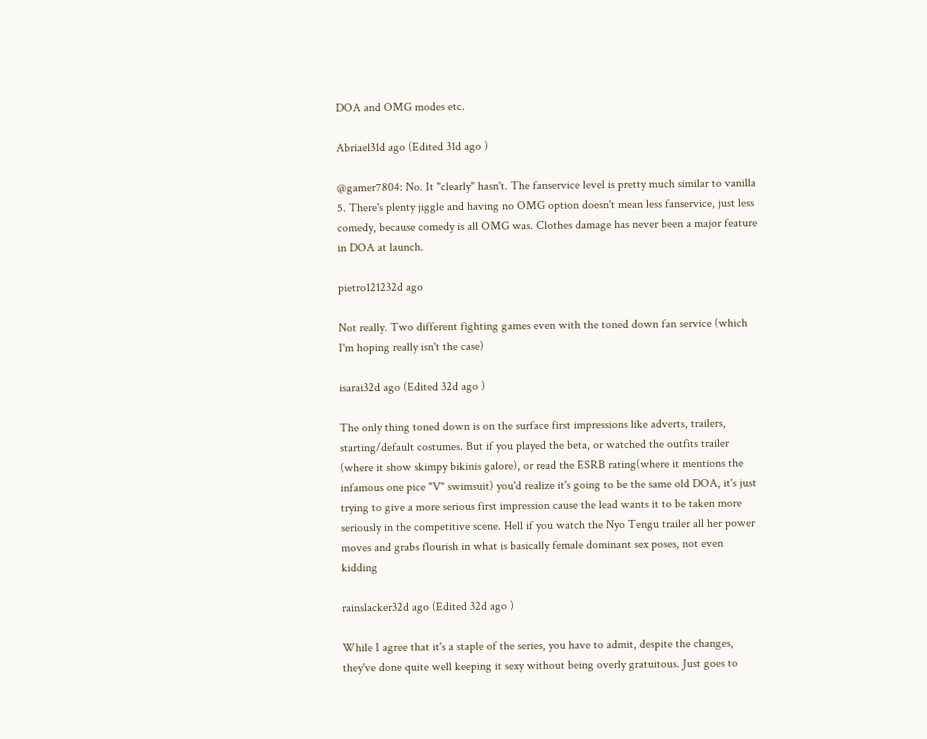DOA and OMG modes etc.

Abriael31d ago (Edited 31d ago )

@gamer7804: No. It "clearly" hasn't. The fanservice level is pretty much similar to vanilla 5. There's plenty jiggle and having no OMG option doesn't mean less fanservice, just less comedy, because comedy is all OMG was. Clothes damage has never been a major feature in DOA at launch.

pietro121232d ago

Not really. Two different fighting games even with the toned down fan service (which I'm hoping really isn't the case)

isarai32d ago (Edited 32d ago )

The only thing toned down is on the surface first impressions like adverts, trailers, starting/default costumes. But if you played the beta, or watched the outfits trailer (where it show skimpy bikinis galore), or read the ESRB rating(where it mentions the infamous one pice "V" swimsuit) you'd realize it's going to be the same old DOA, it's just trying to give a more serious first impression cause the lead wants it to be taken more seriously in the competitive scene. Hell if you watch the Nyo Tengu trailer all her power moves and grabs flourish in what is basically female dominant sex poses, not even kidding

rainslacker32d ago (Edited 32d ago )

While I agree that it's a staple of the series, you have to admit, despite the changes, they've done quite well keeping it sexy without being overly gratuitous. Just goes to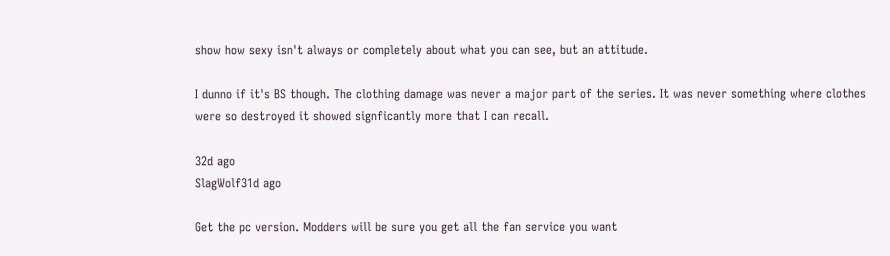show how sexy isn't always or completely about what you can see, but an attitude.

I dunno if it's BS though. The clothing damage was never a major part of the series. It was never something where clothes were so destroyed it showed signficantly more that I can recall.

32d ago
SlagWolf31d ago

Get the pc version. Modders will be sure you get all the fan service you want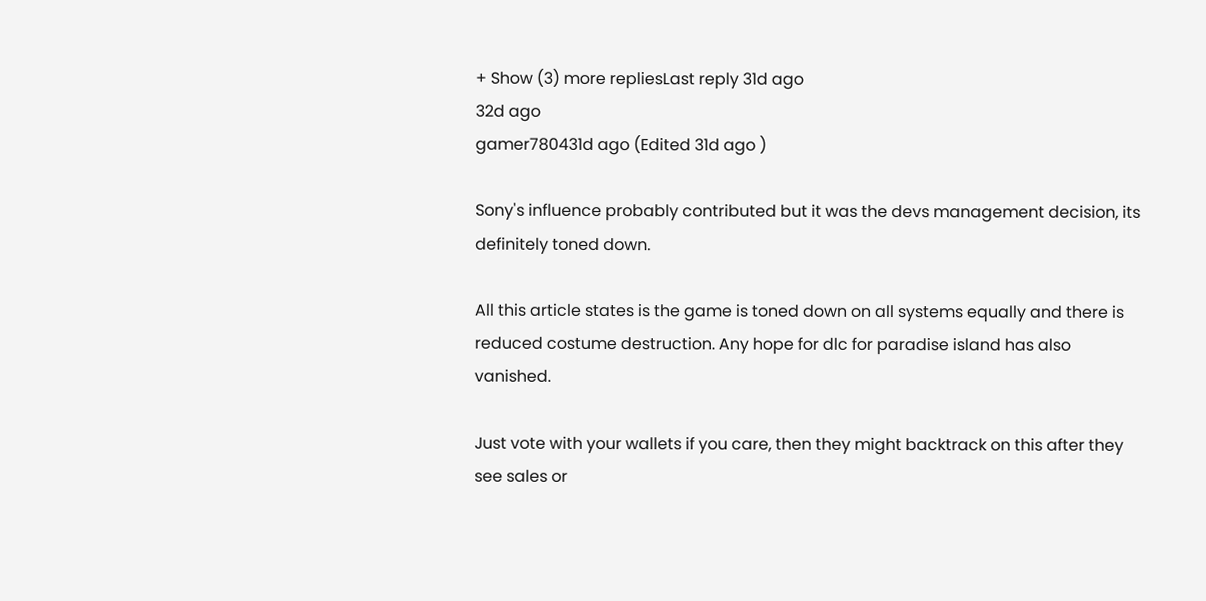+ Show (3) more repliesLast reply 31d ago
32d ago
gamer780431d ago (Edited 31d ago )

Sony's influence probably contributed but it was the devs management decision, its definitely toned down.

All this article states is the game is toned down on all systems equally and there is reduced costume destruction. Any hope for dlc for paradise island has also vanished.

Just vote with your wallets if you care, then they might backtrack on this after they see sales or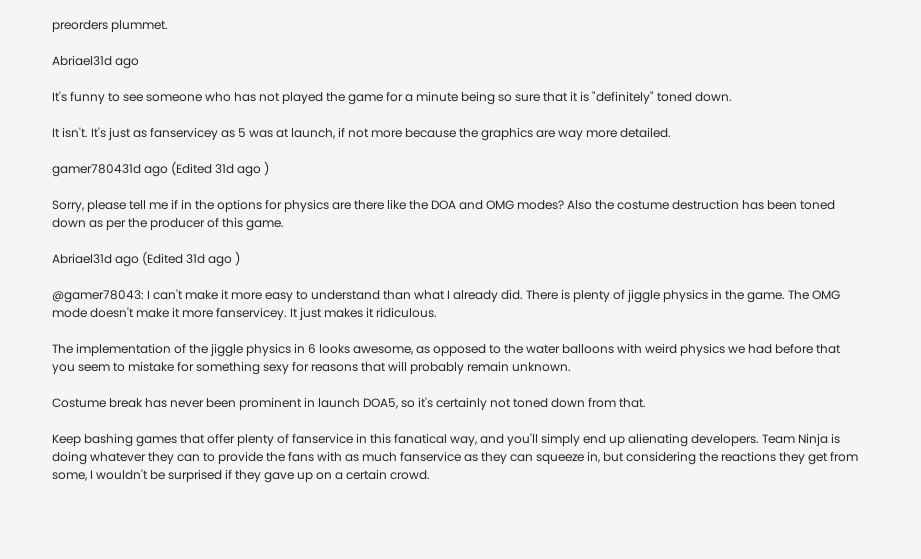preorders plummet.

Abriael31d ago

It's funny to see someone who has not played the game for a minute being so sure that it is "definitely" toned down.

It isn't. It's just as fanservicey as 5 was at launch, if not more because the graphics are way more detailed.

gamer780431d ago (Edited 31d ago )

Sorry, please tell me if in the options for physics are there like the DOA and OMG modes? Also the costume destruction has been toned down as per the producer of this game.

Abriael31d ago (Edited 31d ago )

@gamer78043: I can't make it more easy to understand than what I already did. There is plenty of jiggle physics in the game. The OMG mode doesn't make it more fanservicey. It just makes it ridiculous.

The implementation of the jiggle physics in 6 looks awesome, as opposed to the water balloons with weird physics we had before that you seem to mistake for something sexy for reasons that will probably remain unknown.

Costume break has never been prominent in launch DOA5, so it's certainly not toned down from that.

Keep bashing games that offer plenty of fanservice in this fanatical way, and you'll simply end up alienating developers. Team Ninja is doing whatever they can to provide the fans with as much fanservice as they can squeeze in, but considering the reactions they get from some, I wouldn't be surprised if they gave up on a certain crowd.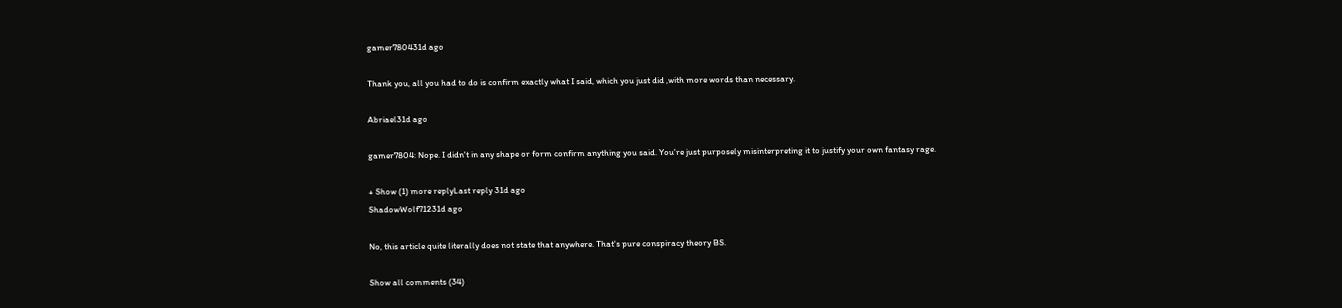gamer780431d ago

Thank you, all you had to do is confirm exactly what I said, which you just did ,with more words than necessary.

Abriael31d ago

gamer7804: Nope. I didn't in any shape or form confirm anything you said. You're just purposely misinterpreting it to justify your own fantasy rage.

+ Show (1) more replyLast reply 31d ago
ShadowWolf71231d ago

No, this article quite literally does not state that anywhere. That's pure conspiracy theory BS.

Show all comments (34)